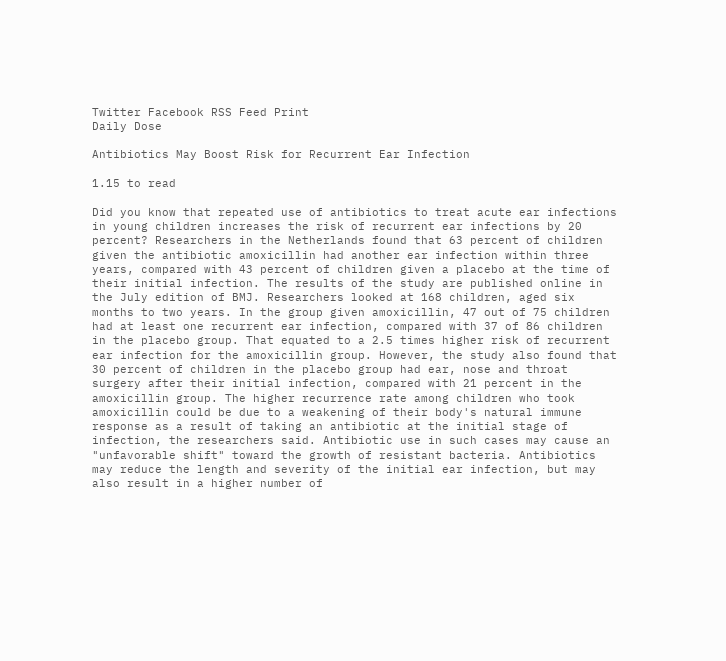Twitter Facebook RSS Feed Print
Daily Dose

Antibiotics May Boost Risk for Recurrent Ear Infection

1.15 to read

Did you know that repeated use of antibiotics to treat acute ear infections in young children increases the risk of recurrent ear infections by 20 percent? Researchers in the Netherlands found that 63 percent of children given the antibiotic amoxicillin had another ear infection within three years, compared with 43 percent of children given a placebo at the time of their initial infection. The results of the study are published online in the July edition of BMJ. Researchers looked at 168 children, aged six months to two years. In the group given amoxicillin, 47 out of 75 children had at least one recurrent ear infection, compared with 37 of 86 children in the placebo group. That equated to a 2.5 times higher risk of recurrent ear infection for the amoxicillin group. However, the study also found that 30 percent of children in the placebo group had ear, nose and throat surgery after their initial infection, compared with 21 percent in the amoxicillin group. The higher recurrence rate among children who took amoxicillin could be due to a weakening of their body's natural immune response as a result of taking an antibiotic at the initial stage of infection, the researchers said. Antibiotic use in such cases may cause an "unfavorable shift" toward the growth of resistant bacteria. Antibiotics may reduce the length and severity of the initial ear infection, but may also result in a higher number of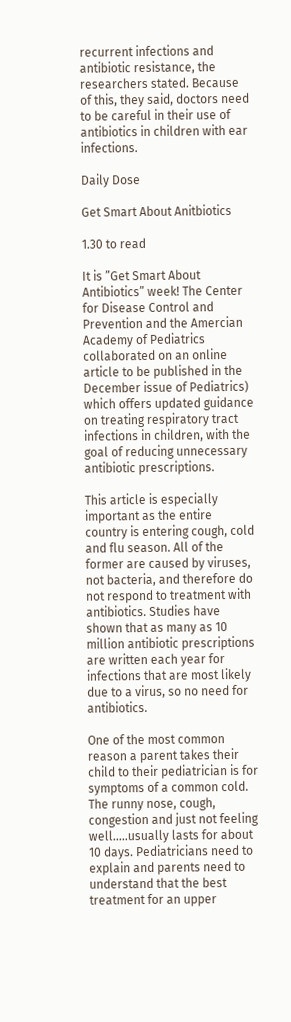recurrent infections and antibiotic resistance, the researchers stated. Because of this, they said, doctors need to be careful in their use of antibiotics in children with ear infections.

Daily Dose

Get Smart About Anitbiotics

1.30 to read

It is ”Get Smart About Antibiotics” week! The Center for Disease Control and Prevention and the Amercian Academy of Pediatrics collaborated on an online article to be published in the December issue of Pediatrics) which offers updated guidance on treating respiratory tract infections in children, with the goal of reducing unnecessary antibiotic prescriptions.

This article is especially important as the entire country is entering cough, cold and flu season. All of the former are caused by viruses, not bacteria, and therefore do not respond to treatment with antibiotics. Studies have shown that as many as 10 million antibiotic prescriptions are written each year for infections that are most likely due to a virus, so no need for antibiotics.

One of the most common reason a parent takes their child to their pediatrician is for symptoms of a common cold.  The runny nose, cough, congestion and just not feeling well.....usually lasts for about 10 days. Pediatricians need to explain and parents need to understand that the best treatment for an upper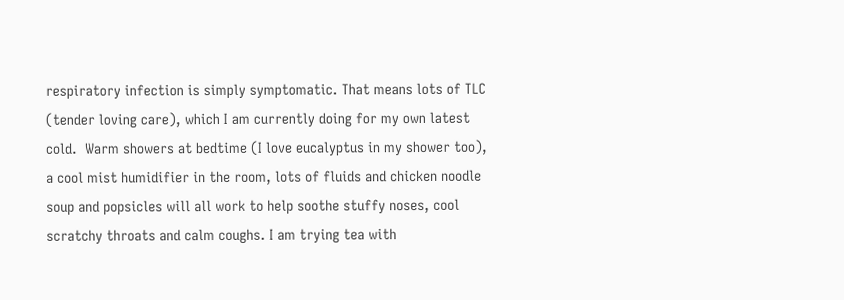respiratory infection is simply symptomatic. That means lots of TLC (tender loving care), which I am currently doing for my own latest cold.  Warm showers at bedtime (I love eucalyptus in my shower too), a cool mist humidifier in the room, lots of fluids and chicken noodle soup and popsicles will all work to help soothe stuffy noses, cool scratchy throats and calm coughs. I am trying tea with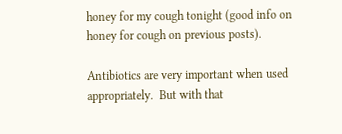honey for my cough tonight (good info on honey for cough on previous posts).

Antibiotics are very important when used appropriately.  But with that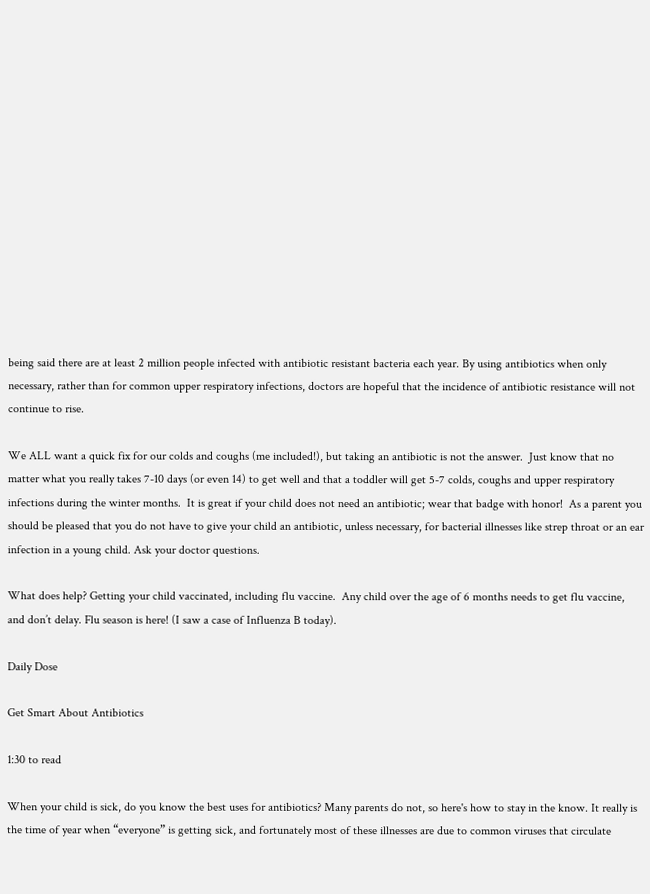being said there are at least 2 million people infected with antibiotic resistant bacteria each year. By using antibiotics when only necessary, rather than for common upper respiratory infections, doctors are hopeful that the incidence of antibiotic resistance will not continue to rise.

We ALL want a quick fix for our colds and coughs (me included!), but taking an antibiotic is not the answer.  Just know that no matter what you really takes 7-10 days (or even 14) to get well and that a toddler will get 5-7 colds, coughs and upper respiratory infections during the winter months.  It is great if your child does not need an antibiotic; wear that badge with honor!  As a parent you should be pleased that you do not have to give your child an antibiotic, unless necessary, for bacterial illnesses like strep throat or an ear infection in a young child. Ask your doctor questions.

What does help? Getting your child vaccinated, including flu vaccine.  Any child over the age of 6 months needs to get flu vaccine,  and don’t delay. Flu season is here! (I saw a case of Influenza B today).

Daily Dose

Get Smart About Antibiotics

1:30 to read

When your child is sick, do you know the best uses for antibiotics? Many parents do not, so here's how to stay in the know. It really is the time of year when “everyone” is getting sick, and fortunately most of these illnesses are due to common viruses that circulate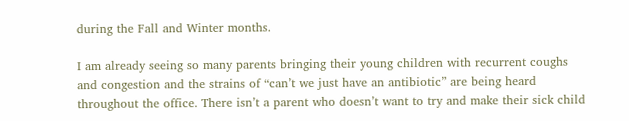during the Fall and Winter months.

I am already seeing so many parents bringing their young children with recurrent coughs and congestion and the strains of “can’t we just have an antibiotic” are being heard throughout the office. There isn’t a parent who doesn’t want to try and make their sick child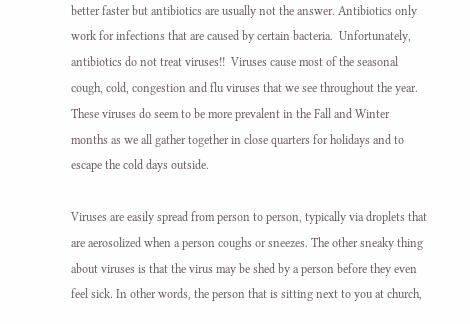better faster but antibiotics are usually not the answer. Antibiotics only work for infections that are caused by certain bacteria.  Unfortunately, antibiotics do not treat viruses!!  Viruses cause most of the seasonal cough, cold, congestion and flu viruses that we see throughout the year. These viruses do seem to be more prevalent in the Fall and Winter months as we all gather together in close quarters for holidays and to escape the cold days outside.

Viruses are easily spread from person to person, typically via droplets that are aerosolized when a person coughs or sneezes. The other sneaky thing about viruses is that the virus may be shed by a person before they even feel sick. In other words, the person that is sitting next to you at church,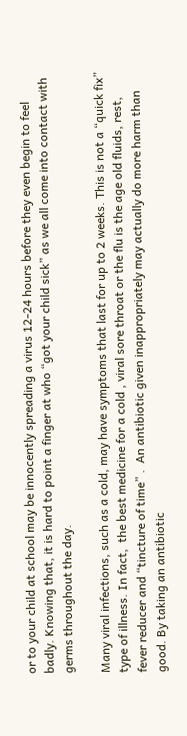or to your child at school may be innocently spreading a virus 12-24 hours before they even begin to feel badly. Knowing that, it is hard to point a finger at who “got your child sick” as we all come into contact with germs throughout the day.

Many viral infections, such as a cold, may have symptoms that last for up to 2 weeks. This is not a “quick fix” type of illness. In fact,  the best medicine for a cold , viral sore throat or the flu is the age old fluids, rest, fever reducer and “tincture of time” .  An antibiotic given inappropriately may actually do more harm than good. By taking an antibiotic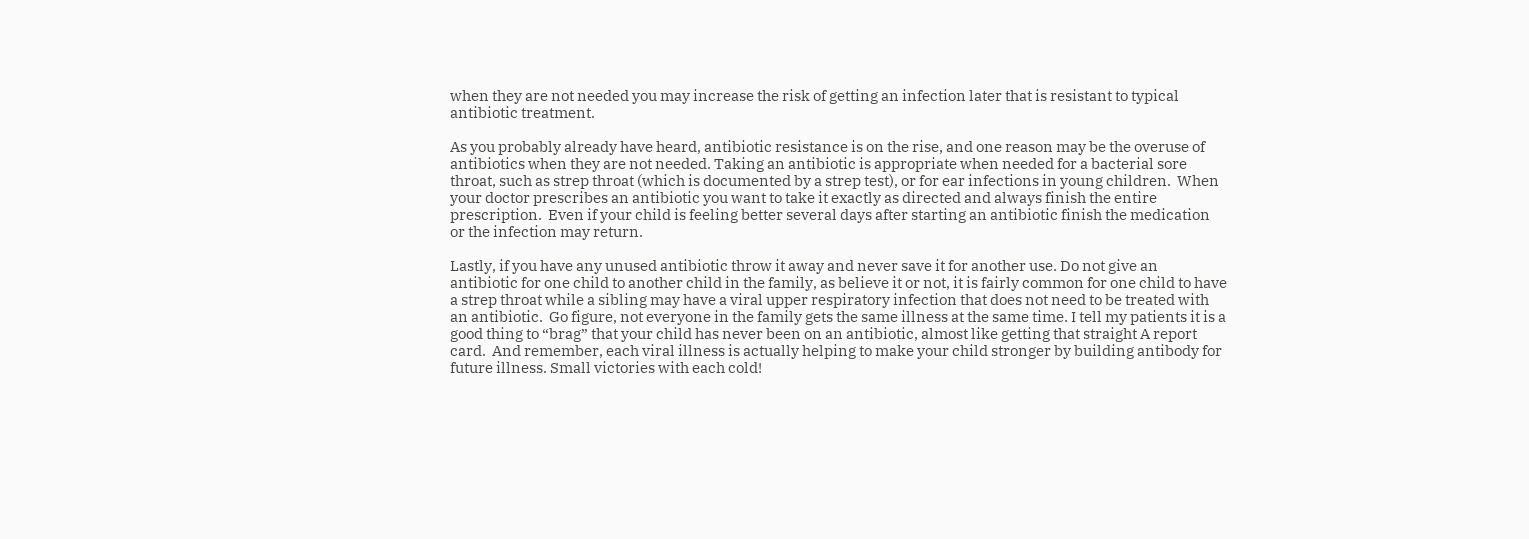when they are not needed you may increase the risk of getting an infection later that is resistant to typical antibiotic treatment.

As you probably already have heard, antibiotic resistance is on the rise, and one reason may be the overuse of antibiotics when they are not needed. Taking an antibiotic is appropriate when needed for a bacterial sore throat, such as strep throat (which is documented by a strep test), or for ear infections in young children.  When your doctor prescribes an antibiotic you want to take it exactly as directed and always finish the entire prescription.  Even if your child is feeling better several days after starting an antibiotic finish the medication or the infection may return.

Lastly, if you have any unused antibiotic throw it away and never save it for another use. Do not give an antibiotic for one child to another child in the family, as believe it or not, it is fairly common for one child to have a strep throat while a sibling may have a viral upper respiratory infection that does not need to be treated with an antibiotic.  Go figure, not everyone in the family gets the same illness at the same time. I tell my patients it is a good thing to “brag” that your child has never been on an antibiotic, almost like getting that straight A report card.  And remember, each viral illness is actually helping to make your child stronger by building antibody for future illness. Small victories with each cold!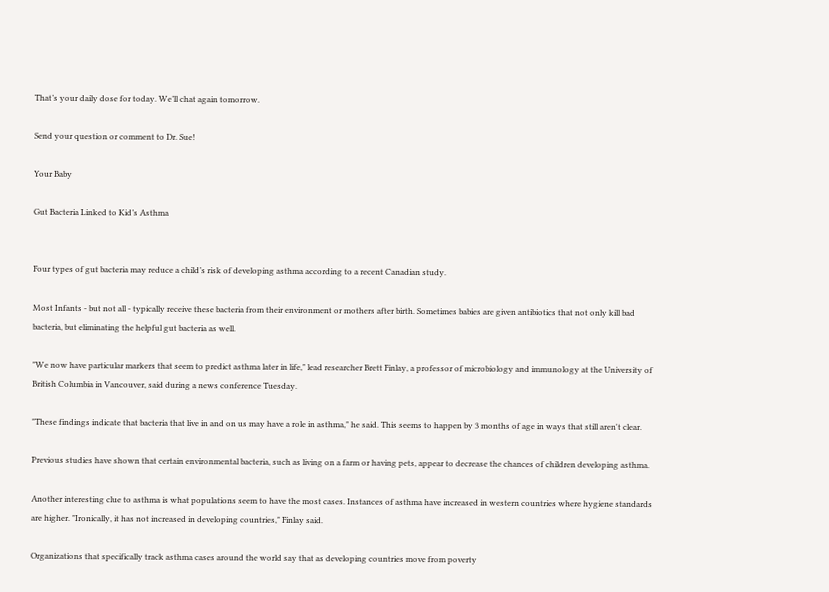That’s your daily dose for today. We’ll chat again tomorrow.

Send your question or comment to Dr. Sue!

Your Baby

Gut Bacteria Linked to Kid’s Asthma


Four types of gut bacteria may reduce a child’s risk of developing asthma according to a recent Canadian study.

Most Infants - but not all - typically receive these bacteria from their environment or mothers after birth. Sometimes babies are given antibiotics that not only kill bad bacteria, but eliminating the helpful gut bacteria as well.

"We now have particular markers that seem to predict asthma later in life," lead researcher Brett Finlay, a professor of microbiology and immunology at the University of British Columbia in Vancouver, said during a news conference Tuesday.

"These findings indicate that bacteria that live in and on us may have a role in asthma," he said. This seems to happen by 3 months of age in ways that still aren't clear.

Previous studies have shown that certain environmental bacteria, such as living on a farm or having pets, appear to decrease the chances of children developing asthma.

Another interesting clue to asthma is what populations seem to have the most cases. Instances of asthma have increased in western countries where hygiene standards are higher. "Ironically, it has not increased in developing countries," Finlay said.

Organizations that specifically track asthma cases around the world say that as developing countries move from poverty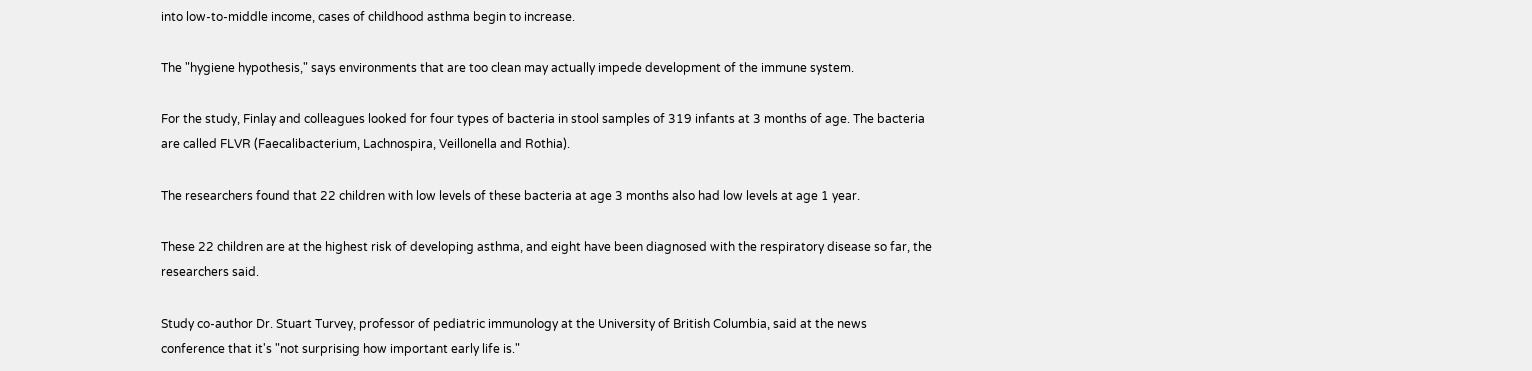into low-to-middle income, cases of childhood asthma begin to increase.

The "hygiene hypothesis," says environments that are too clean may actually impede development of the immune system.

For the study, Finlay and colleagues looked for four types of bacteria in stool samples of 319 infants at 3 months of age. The bacteria are called FLVR (Faecalibacterium, Lachnospira, Veillonella and Rothia).

The researchers found that 22 children with low levels of these bacteria at age 3 months also had low levels at age 1 year.

These 22 children are at the highest risk of developing asthma, and eight have been diagnosed with the respiratory disease so far, the researchers said.

Study co-author Dr. Stuart Turvey, professor of pediatric immunology at the University of British Columbia, said at the news conference that it's "not surprising how important early life is."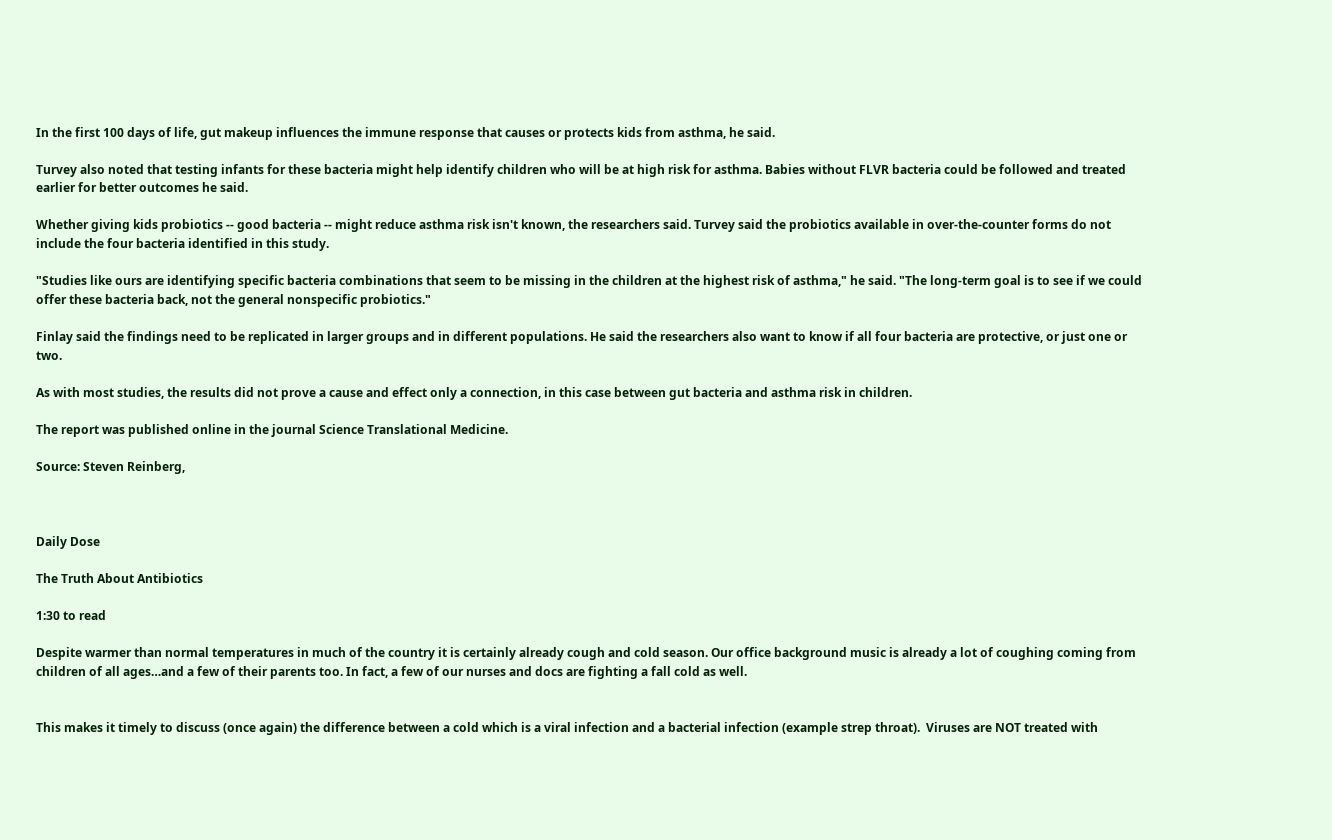In the first 100 days of life, gut makeup influences the immune response that causes or protects kids from asthma, he said.

Turvey also noted that testing infants for these bacteria might help identify children who will be at high risk for asthma. Babies without FLVR bacteria could be followed and treated earlier for better outcomes he said.

Whether giving kids probiotics -- good bacteria -- might reduce asthma risk isn't known, the researchers said. Turvey said the probiotics available in over-the-counter forms do not include the four bacteria identified in this study.

"Studies like ours are identifying specific bacteria combinations that seem to be missing in the children at the highest risk of asthma," he said. "The long-term goal is to see if we could offer these bacteria back, not the general nonspecific probiotics."

Finlay said the findings need to be replicated in larger groups and in different populations. He said the researchers also want to know if all four bacteria are protective, or just one or two.

As with most studies, the results did not prove a cause and effect only a connection, in this case between gut bacteria and asthma risk in children.

The report was published online in the journal Science Translational Medicine.

Source: Steven Reinberg,



Daily Dose

The Truth About Antibiotics

1:30 to read

Despite warmer than normal temperatures in much of the country it is certainly already cough and cold season. Our office background music is already a lot of coughing coming from children of all ages…and a few of their parents too. In fact, a few of our nurses and docs are fighting a fall cold as well.


This makes it timely to discuss (once again) the difference between a cold which is a viral infection and a bacterial infection (example strep throat).  Viruses are NOT treated with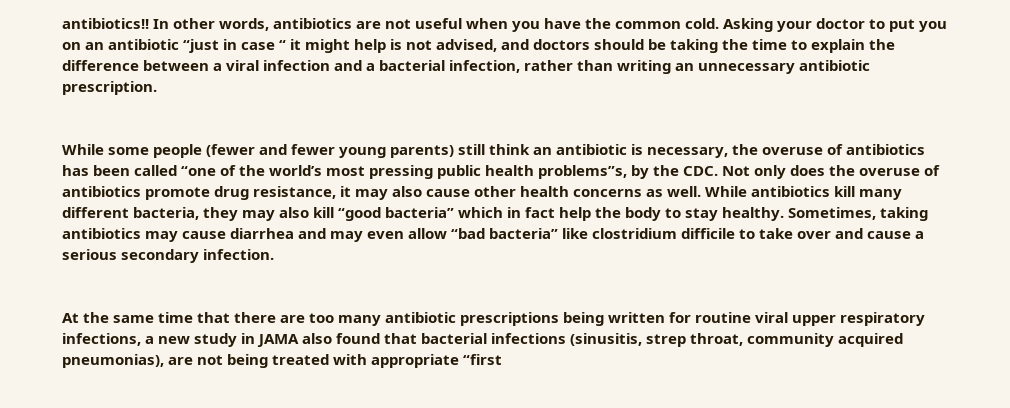antibiotics!! In other words, antibiotics are not useful when you have the common cold. Asking your doctor to put you on an antibiotic “just in case “ it might help is not advised, and doctors should be taking the time to explain the difference between a viral infection and a bacterial infection, rather than writing an unnecessary antibiotic prescription.


While some people (fewer and fewer young parents) still think an antibiotic is necessary, the overuse of antibiotics has been called “one of the world’s most pressing public health problems”s, by the CDC. Not only does the overuse of antibiotics promote drug resistance, it may also cause other health concerns as well. While antibiotics kill many different bacteria, they may also kill “good bacteria” which in fact help the body to stay healthy. Sometimes, taking antibiotics may cause diarrhea and may even allow “bad bacteria” like clostridium difficile to take over and cause a serious secondary infection.


At the same time that there are too many antibiotic prescriptions being written for routine viral upper respiratory infections, a new study in JAMA also found that bacterial infections (sinusitis, strep throat, community acquired pneumonias), are not being treated with appropriate “first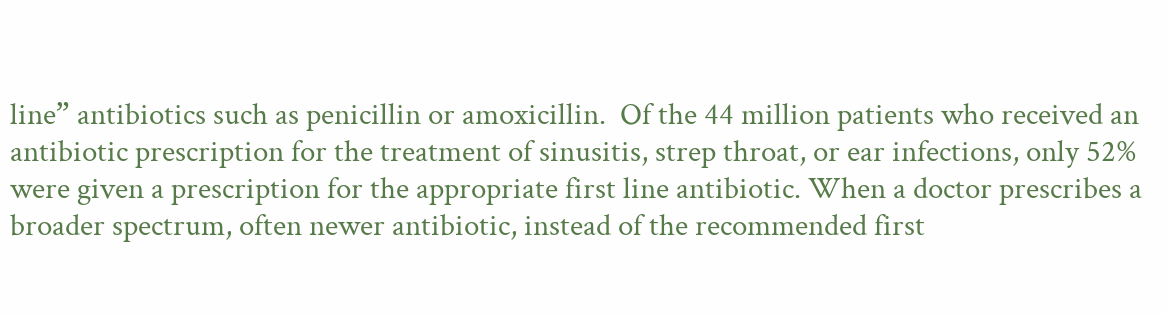line” antibiotics such as penicillin or amoxicillin.  Of the 44 million patients who received an antibiotic prescription for the treatment of sinusitis, strep throat, or ear infections, only 52% were given a prescription for the appropriate first line antibiotic. When a doctor prescribes a broader spectrum, often newer antibiotic, instead of the recommended first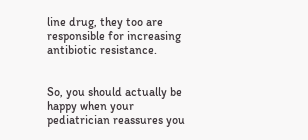line drug, they too are responsible for increasing antibiotic resistance.


So, you should actually be happy when your pediatrician reassures you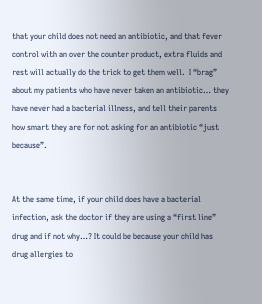that your child does not need an antibiotic, and that fever control with an over the counter product, extra fluids and rest will actually do the trick to get them well.  I “brag” about my patients who have never taken an antibiotic… they have never had a bacterial illness, and tell their parents how smart they are for not asking for an antibiotic “just because”.


At the same time, if your child does have a bacterial infection, ask the doctor if they are using a “first line” drug and if not why…? It could be because your child has drug allergies to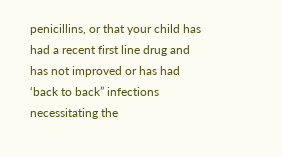penicillins, or that your child has had a recent first line drug and has not improved or has had ‘back to back” infections necessitating the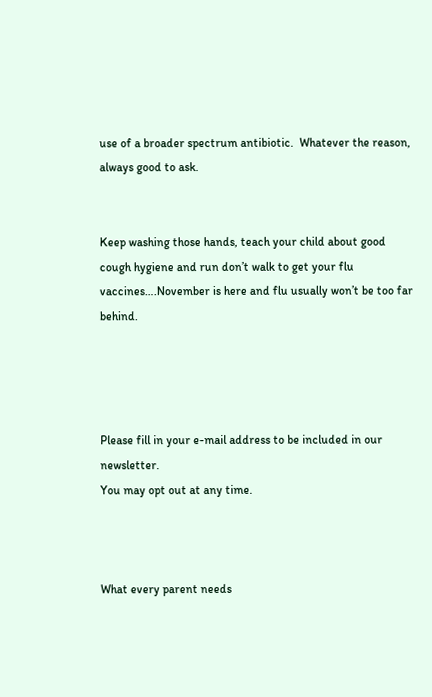use of a broader spectrum antibiotic.  Whatever the reason, always good to ask.


Keep washing those hands, teach your child about good cough hygiene and run don’t walk to get your flu vaccines….November is here and flu usually won’t be too far behind.




Please fill in your e-mail address to be included in our newsletter.
You may opt out at any time.



What every parent needs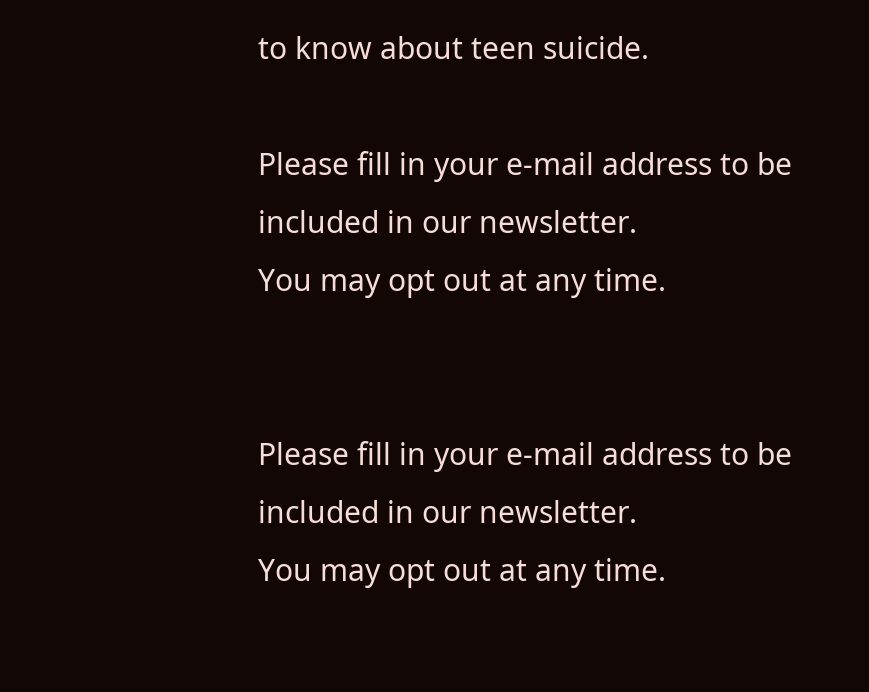to know about teen suicide.

Please fill in your e-mail address to be included in our newsletter.
You may opt out at any time.


Please fill in your e-mail address to be included in our newsletter.
You may opt out at any time.